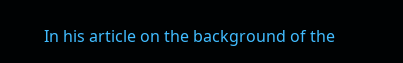In his article on the background of the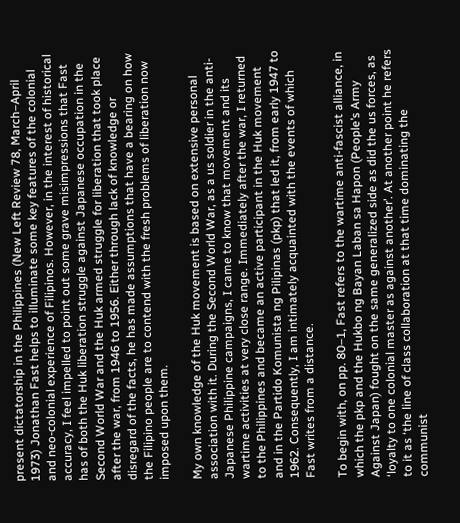present dictatorship in the Philippines (New Left Review 78, March–April 1973) Jonathan Fast helps to illuminate some key features of the colonial and neo-colonial experience of Filipinos. However, in the interest of historical accuracy, I feel impelled to point out some grave misimpressions that Fast has of both the Huk liberation struggle against Japanese occupation in the Second World War and the Huk armed struggle for liberation that took place after the war, from 1946 to 1956. Either through lack of knowledge or disregard of the facts, he has made assumptions that have a bearing on how the Filipino people are to contend with the fresh problems of liberation now imposed upon them.

My own knowledge of the Huk movement is based on extensive personal association with it. During the Second World War, as a us soldier in the anti-Japanese Philippine campaigns, I came to know that movement and its wartime activities at very close range. Immediately after the war, I returned to the Philippines and became an active participant in the Huk movement and in the Partido Komunista ng Pilipinas (pkp) that led it, from early 1947 to 1962. Consequently, I am intimately acquainted with the events of which Fast writes from a distance.

To begin with, on pp. 80–1, Fast refers to the wartime anti-fascist alliance, in which the pkp and the Hukbo ng Bayan Laban sa Hapon (People’s Army Against Japan) fought on the same generalized side as did the us forces, as ‘loyalty to one colonial master as against another’. At another point he refers to it as ‘the line of class collaboration at that time dominating the communist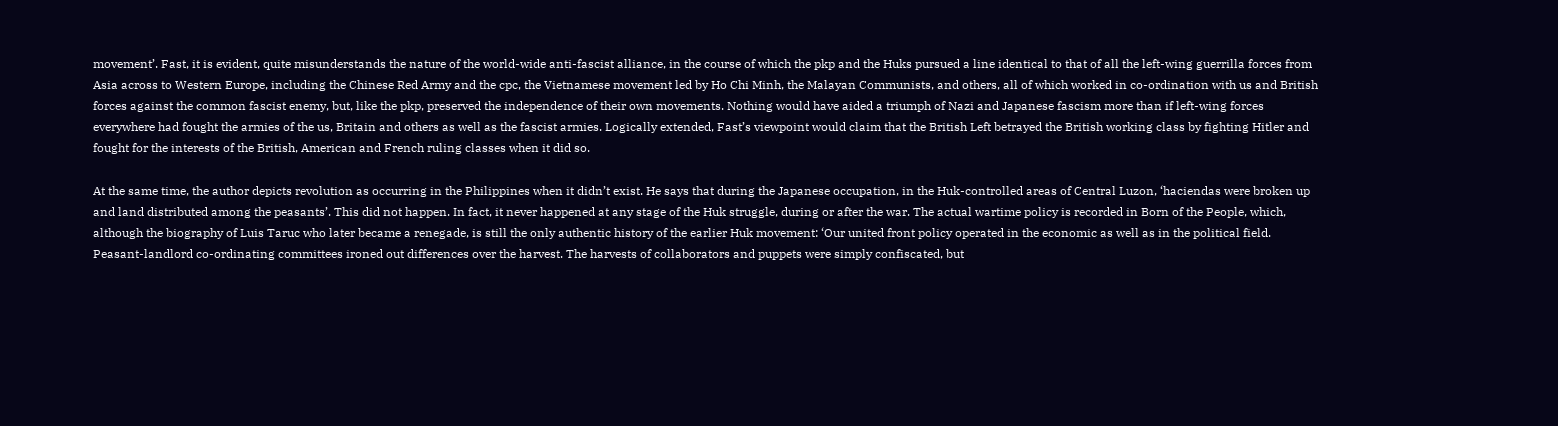movement’. Fast, it is evident, quite misunderstands the nature of the world-wide anti-fascist alliance, in the course of which the pkp and the Huks pursued a line identical to that of all the left-wing guerrilla forces from Asia across to Western Europe, including the Chinese Red Army and the cpc, the Vietnamese movement led by Ho Chi Minh, the Malayan Communists, and others, all of which worked in co-ordination with us and British forces against the common fascist enemy, but, like the pkp, preserved the independence of their own movements. Nothing would have aided a triumph of Nazi and Japanese fascism more than if left-wing forces everywhere had fought the armies of the us, Britain and others as well as the fascist armies. Logically extended, Fast’s viewpoint would claim that the British Left betrayed the British working class by fighting Hitler and fought for the interests of the British, American and French ruling classes when it did so.

At the same time, the author depicts revolution as occurring in the Philippines when it didn’t exist. He says that during the Japanese occupation, in the Huk-controlled areas of Central Luzon, ‘haciendas were broken up and land distributed among the peasants’. This did not happen. In fact, it never happened at any stage of the Huk struggle, during or after the war. The actual wartime policy is recorded in Born of the People, which, although the biography of Luis Taruc who later became a renegade, is still the only authentic history of the earlier Huk movement: ‘Our united front policy operated in the economic as well as in the political field. Peasant-landlord co-ordinating committees ironed out differences over the harvest. The harvests of collaborators and puppets were simply confiscated, but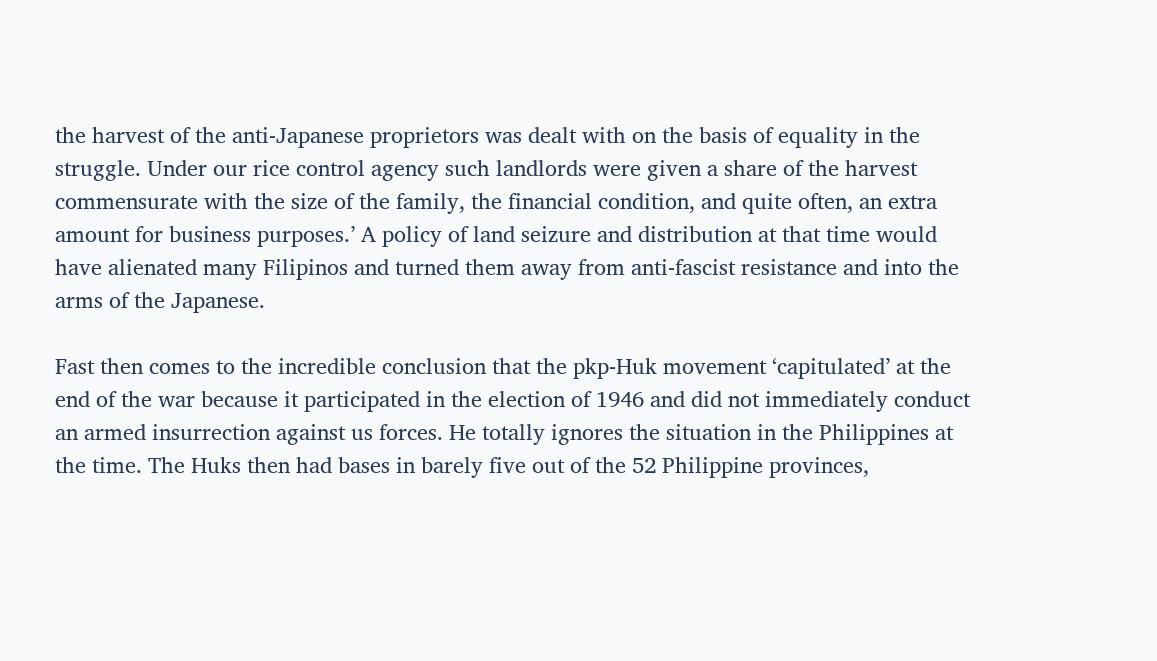the harvest of the anti-Japanese proprietors was dealt with on the basis of equality in the struggle. Under our rice control agency such landlords were given a share of the harvest commensurate with the size of the family, the financial condition, and quite often, an extra amount for business purposes.’ A policy of land seizure and distribution at that time would have alienated many Filipinos and turned them away from anti-fascist resistance and into the arms of the Japanese.

Fast then comes to the incredible conclusion that the pkp-Huk movement ‘capitulated’ at the end of the war because it participated in the election of 1946 and did not immediately conduct an armed insurrection against us forces. He totally ignores the situation in the Philippines at the time. The Huks then had bases in barely five out of the 52 Philippine provinces,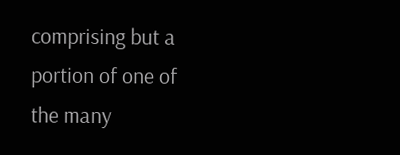comprising but a portion of one of the many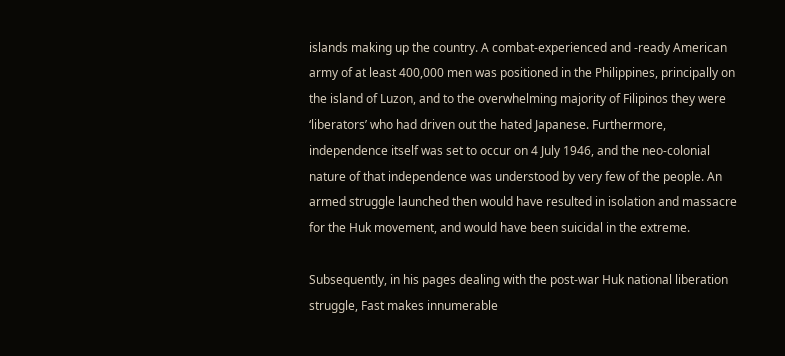islands making up the country. A combat-experienced and -ready American army of at least 400,000 men was positioned in the Philippines, principally on the island of Luzon, and to the overwhelming majority of Filipinos they were ‘liberators’ who had driven out the hated Japanese. Furthermore, independence itself was set to occur on 4 July 1946, and the neo-colonial nature of that independence was understood by very few of the people. An armed struggle launched then would have resulted in isolation and massacre for the Huk movement, and would have been suicidal in the extreme.

Subsequently, in his pages dealing with the post-war Huk national liberation struggle, Fast makes innumerable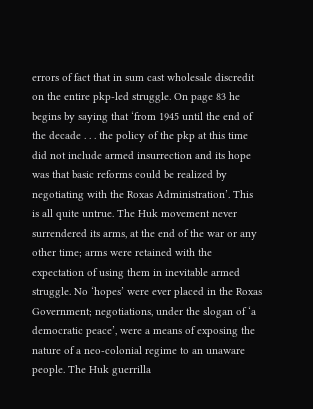errors of fact that in sum cast wholesale discredit on the entire pkp-led struggle. On page 83 he begins by saying that ‘from 1945 until the end of the decade . . . the policy of the pkp at this time did not include armed insurrection and its hope was that basic reforms could be realized by negotiating with the Roxas Administration’. This is all quite untrue. The Huk movement never surrendered its arms, at the end of the war or any other time; arms were retained with the expectation of using them in inevitable armed struggle. No ‘hopes’ were ever placed in the Roxas Government; negotiations, under the slogan of ‘a democratic peace’, were a means of exposing the nature of a neo-colonial regime to an unaware people. The Huk guerrilla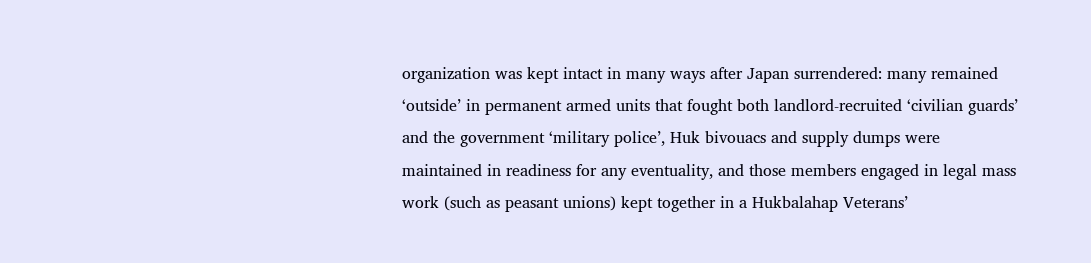organization was kept intact in many ways after Japan surrendered: many remained ‘outside’ in permanent armed units that fought both landlord-recruited ‘civilian guards’ and the government ‘military police’, Huk bivouacs and supply dumps were maintained in readiness for any eventuality, and those members engaged in legal mass work (such as peasant unions) kept together in a Hukbalahap Veterans’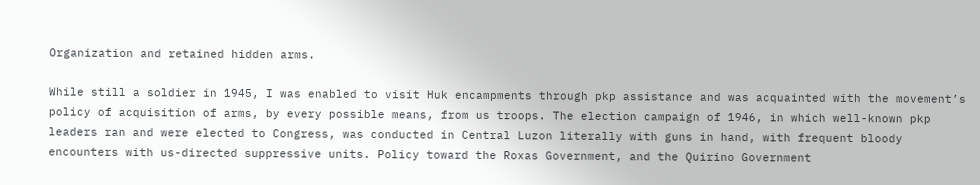Organization and retained hidden arms.

While still a soldier in 1945, I was enabled to visit Huk encampments through pkp assistance and was acquainted with the movement’s policy of acquisition of arms, by every possible means, from us troops. The election campaign of 1946, in which well-known pkp leaders ran and were elected to Congress, was conducted in Central Luzon literally with guns in hand, with frequent bloody encounters with us-directed suppressive units. Policy toward the Roxas Government, and the Quirino Government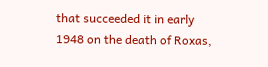that succeeded it in early 1948 on the death of Roxas,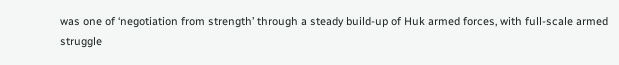was one of ‘negotiation from strength’ through a steady build-up of Huk armed forces, with full-scale armed struggle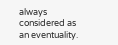always considered as an eventuality.